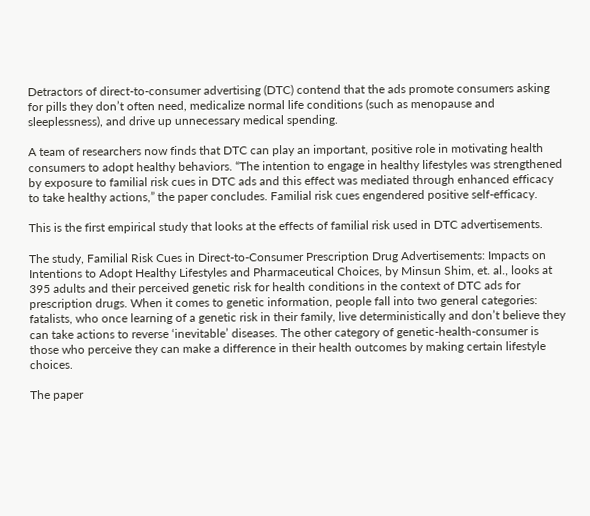Detractors of direct-to-consumer advertising (DTC) contend that the ads promote consumers asking for pills they don’t often need, medicalize normal life conditions (such as menopause and sleeplessness), and drive up unnecessary medical spending.

A team of researchers now finds that DTC can play an important, positive role in motivating health consumers to adopt healthy behaviors. “The intention to engage in healthy lifestyles was strengthened by exposure to familial risk cues in DTC ads and this effect was mediated through enhanced efficacy to take healthy actions,” the paper concludes. Familial risk cues engendered positive self-efficacy.

This is the first empirical study that looks at the effects of familial risk used in DTC advertisements.

The study, Familial Risk Cues in Direct-to-Consumer Prescription Drug Advertisements: Impacts on Intentions to Adopt Healthy Lifestyles and Pharmaceutical Choices, by Minsun Shim, et. al., looks at 395 adults and their perceived genetic risk for health conditions in the context of DTC ads for prescription drugs. When it comes to genetic information, people fall into two general categories: fatalists, who once learning of a genetic risk in their family, live deterministically and don’t believe they can take actions to reverse ‘inevitable’ diseases. The other category of genetic-health-consumer is those who perceive they can make a difference in their health outcomes by making certain lifestyle choices.

The paper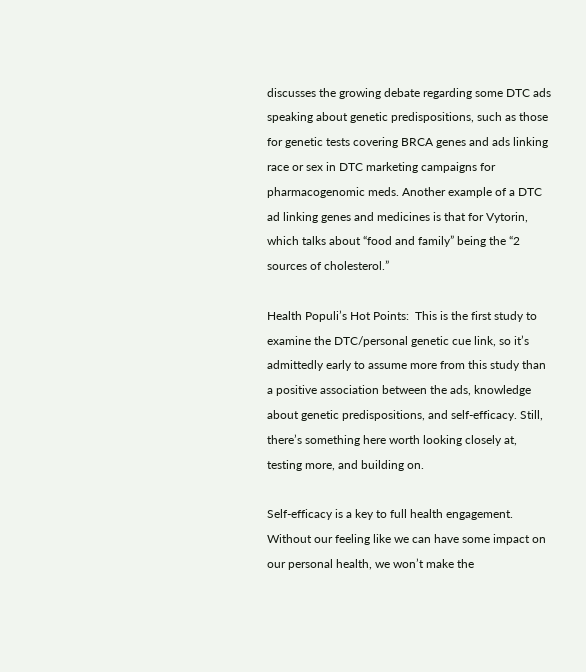discusses the growing debate regarding some DTC ads speaking about genetic predispositions, such as those for genetic tests covering BRCA genes and ads linking race or sex in DTC marketing campaigns for pharmacogenomic meds. Another example of a DTC ad linking genes and medicines is that for Vytorin, which talks about “food and family” being the “2 sources of cholesterol.”

Health Populi’s Hot Points:  This is the first study to examine the DTC/personal genetic cue link, so it’s admittedly early to assume more from this study than a positive association between the ads, knowledge about genetic predispositions, and self-efficacy. Still, there’s something here worth looking closely at, testing more, and building on.

Self-efficacy is a key to full health engagement. Without our feeling like we can have some impact on our personal health, we won’t make the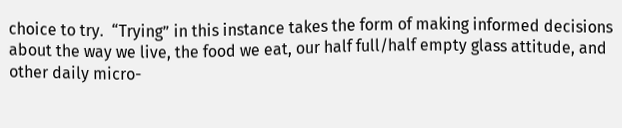choice to try.  “Trying” in this instance takes the form of making informed decisions about the way we live, the food we eat, our half full/half empty glass attitude, and other daily micro-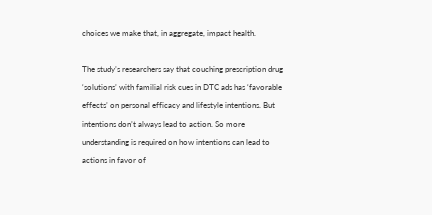choices we make that, in aggregate, impact health.

The study’s researchers say that couching prescription drug ‘solutions’ with familial risk cues in DTC ads has ‘favorable effects’ on personal efficacy and lifestyle intentions. But intentions don’t always lead to action. So more understanding is required on how intentions can lead to actions in favor of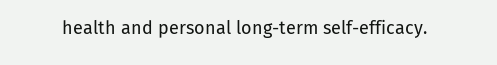health and personal long-term self-efficacy.